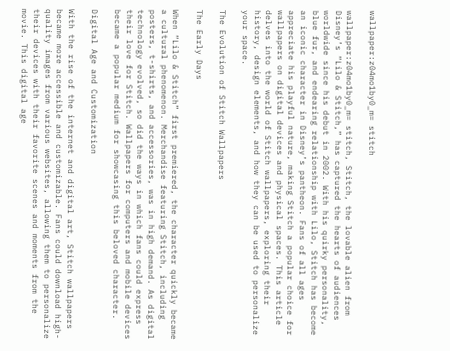wallpaper:z04mo1by0_m= stitch

wallpaper:z04mo1by0_m= stitch, Stitch, the lovable alien from Disney’s “Lilo & Stitch,” has captured the hearts of audiences worldwide since his debut in 2002. With his quirky personality, blue fur, and endearing relationship with Lilo, Stitch has become an iconic character in Disney’s pantheon. Fans of all ages appreciate his playful nature, making Stitch a popular choice for wallpapers on digital devices and physical spaces. This article delves into the world of Stitch wallpapers, exploring their history, design elements, and how they can be used to personalize your space.

The Evolution of Stitch Wallpapers

The Early Days

When “Lilo & Stitch” first premiered, the character quickly became a cultural phenomenon. Merchandise featuring Stitch, including posters, t-shirts, and accessories, was in high demand. As digital technology evolved, so did the ways in which fans could express their love for Stitch. Wallpapers for computers and mobile devices became a popular medium for showcasing this beloved character.

Digital Age and Customization

With the rise of the internet and digital art, Stitch wallpapers became more accessible and customizable. Fans could download high-quality images from various websites, allowing them to personalize their devices with their favorite scenes and moments from the movie. This digital age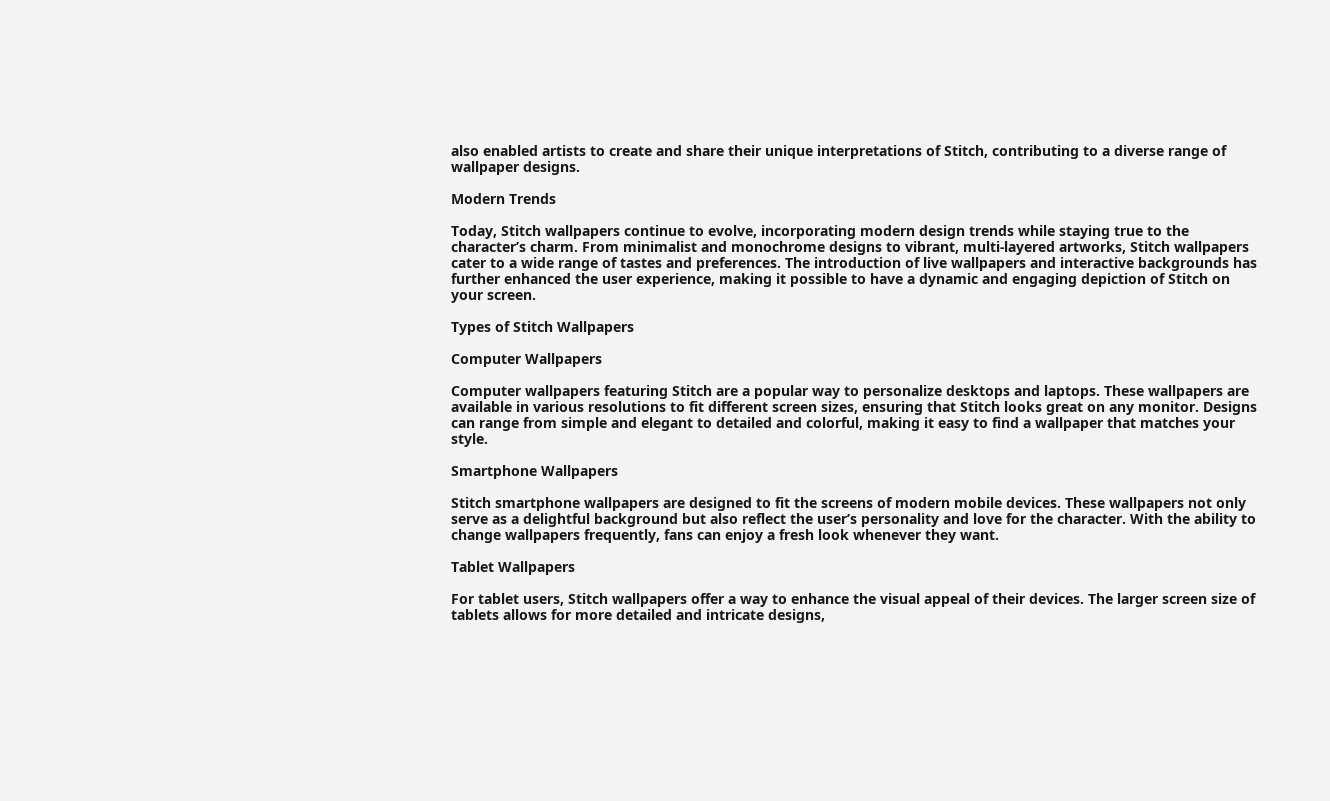also enabled artists to create and share their unique interpretations of Stitch, contributing to a diverse range of wallpaper designs.

Modern Trends

Today, Stitch wallpapers continue to evolve, incorporating modern design trends while staying true to the character’s charm. From minimalist and monochrome designs to vibrant, multi-layered artworks, Stitch wallpapers cater to a wide range of tastes and preferences. The introduction of live wallpapers and interactive backgrounds has further enhanced the user experience, making it possible to have a dynamic and engaging depiction of Stitch on your screen.

Types of Stitch Wallpapers

Computer Wallpapers

Computer wallpapers featuring Stitch are a popular way to personalize desktops and laptops. These wallpapers are available in various resolutions to fit different screen sizes, ensuring that Stitch looks great on any monitor. Designs can range from simple and elegant to detailed and colorful, making it easy to find a wallpaper that matches your style.

Smartphone Wallpapers

Stitch smartphone wallpapers are designed to fit the screens of modern mobile devices. These wallpapers not only serve as a delightful background but also reflect the user’s personality and love for the character. With the ability to change wallpapers frequently, fans can enjoy a fresh look whenever they want.

Tablet Wallpapers

For tablet users, Stitch wallpapers offer a way to enhance the visual appeal of their devices. The larger screen size of tablets allows for more detailed and intricate designs,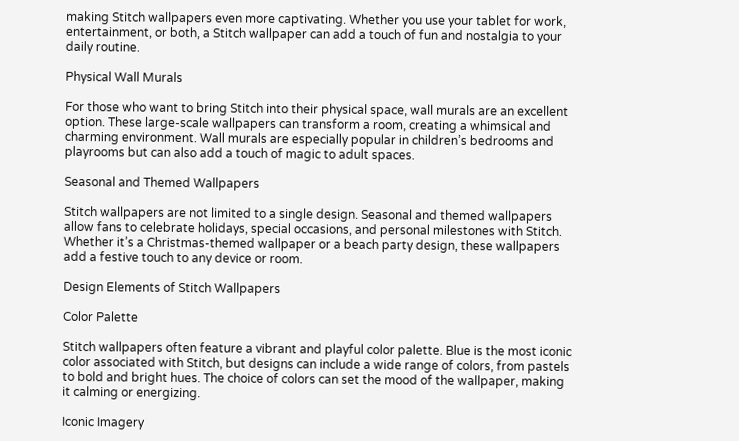making Stitch wallpapers even more captivating. Whether you use your tablet for work, entertainment, or both, a Stitch wallpaper can add a touch of fun and nostalgia to your daily routine.

Physical Wall Murals

For those who want to bring Stitch into their physical space, wall murals are an excellent option. These large-scale wallpapers can transform a room, creating a whimsical and charming environment. Wall murals are especially popular in children’s bedrooms and playrooms but can also add a touch of magic to adult spaces.

Seasonal and Themed Wallpapers

Stitch wallpapers are not limited to a single design. Seasonal and themed wallpapers allow fans to celebrate holidays, special occasions, and personal milestones with Stitch. Whether it’s a Christmas-themed wallpaper or a beach party design, these wallpapers add a festive touch to any device or room.

Design Elements of Stitch Wallpapers

Color Palette

Stitch wallpapers often feature a vibrant and playful color palette. Blue is the most iconic color associated with Stitch, but designs can include a wide range of colors, from pastels to bold and bright hues. The choice of colors can set the mood of the wallpaper, making it calming or energizing.

Iconic Imagery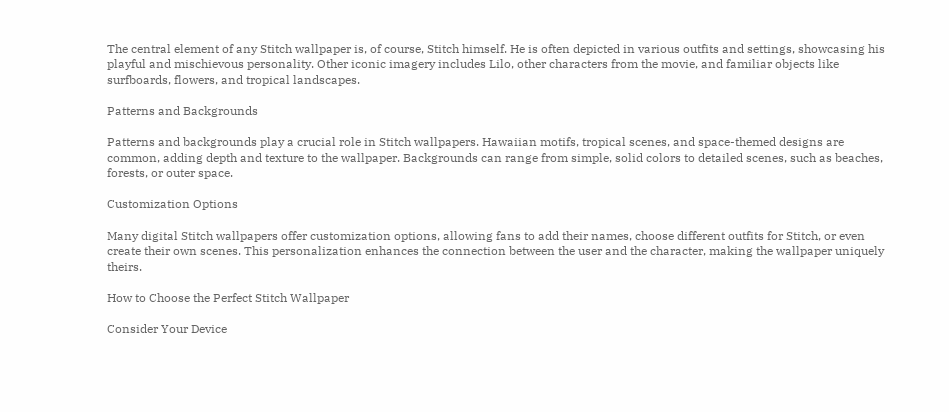The central element of any Stitch wallpaper is, of course, Stitch himself. He is often depicted in various outfits and settings, showcasing his playful and mischievous personality. Other iconic imagery includes Lilo, other characters from the movie, and familiar objects like surfboards, flowers, and tropical landscapes.

Patterns and Backgrounds

Patterns and backgrounds play a crucial role in Stitch wallpapers. Hawaiian motifs, tropical scenes, and space-themed designs are common, adding depth and texture to the wallpaper. Backgrounds can range from simple, solid colors to detailed scenes, such as beaches, forests, or outer space.

Customization Options

Many digital Stitch wallpapers offer customization options, allowing fans to add their names, choose different outfits for Stitch, or even create their own scenes. This personalization enhances the connection between the user and the character, making the wallpaper uniquely theirs.

How to Choose the Perfect Stitch Wallpaper

Consider Your Device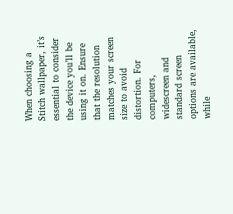When choosing a Stitch wallpaper, it’s essential to consider the device you’ll be using it on. Ensure that the resolution matches your screen size to avoid distortion. For computers, widescreen and standard screen options are available, while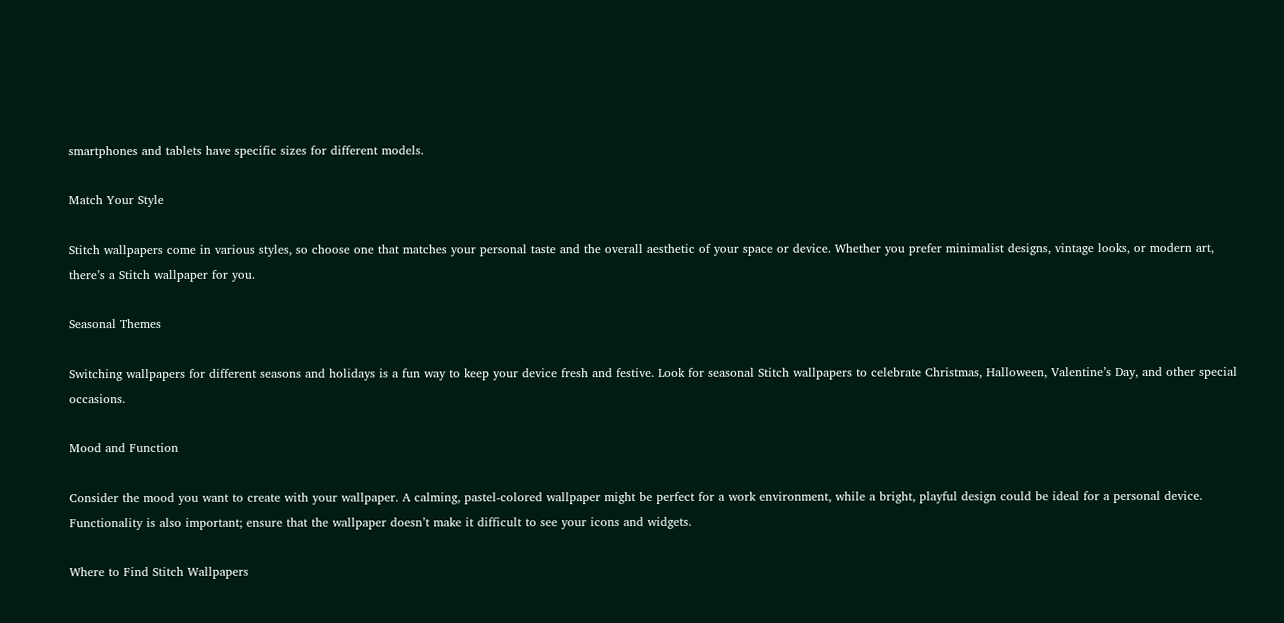smartphones and tablets have specific sizes for different models.

Match Your Style

Stitch wallpapers come in various styles, so choose one that matches your personal taste and the overall aesthetic of your space or device. Whether you prefer minimalist designs, vintage looks, or modern art, there’s a Stitch wallpaper for you.

Seasonal Themes

Switching wallpapers for different seasons and holidays is a fun way to keep your device fresh and festive. Look for seasonal Stitch wallpapers to celebrate Christmas, Halloween, Valentine’s Day, and other special occasions.

Mood and Function

Consider the mood you want to create with your wallpaper. A calming, pastel-colored wallpaper might be perfect for a work environment, while a bright, playful design could be ideal for a personal device. Functionality is also important; ensure that the wallpaper doesn’t make it difficult to see your icons and widgets.

Where to Find Stitch Wallpapers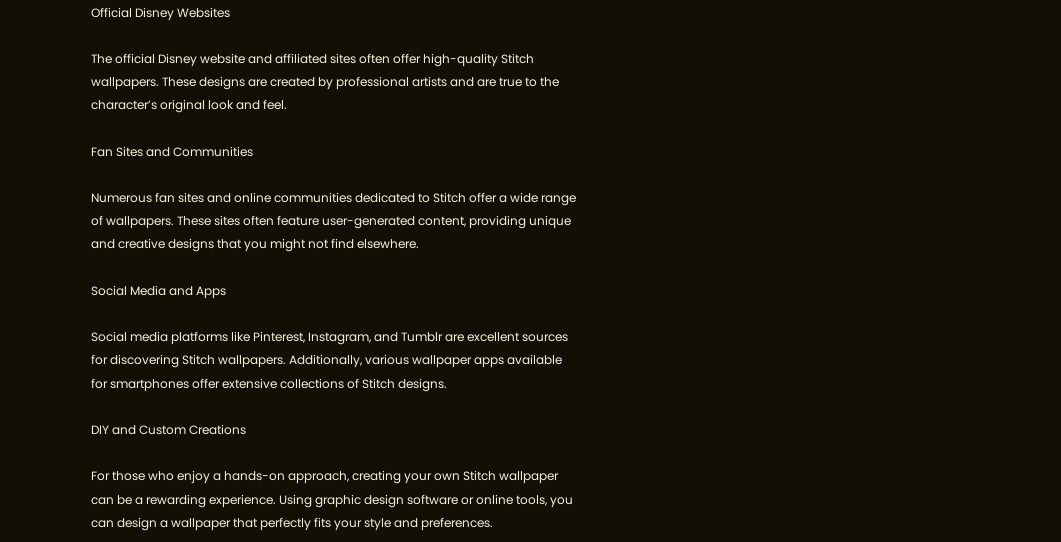Official Disney Websites

The official Disney website and affiliated sites often offer high-quality Stitch wallpapers. These designs are created by professional artists and are true to the character’s original look and feel.

Fan Sites and Communities

Numerous fan sites and online communities dedicated to Stitch offer a wide range of wallpapers. These sites often feature user-generated content, providing unique and creative designs that you might not find elsewhere.

Social Media and Apps

Social media platforms like Pinterest, Instagram, and Tumblr are excellent sources for discovering Stitch wallpapers. Additionally, various wallpaper apps available for smartphones offer extensive collections of Stitch designs.

DIY and Custom Creations

For those who enjoy a hands-on approach, creating your own Stitch wallpaper can be a rewarding experience. Using graphic design software or online tools, you can design a wallpaper that perfectly fits your style and preferences.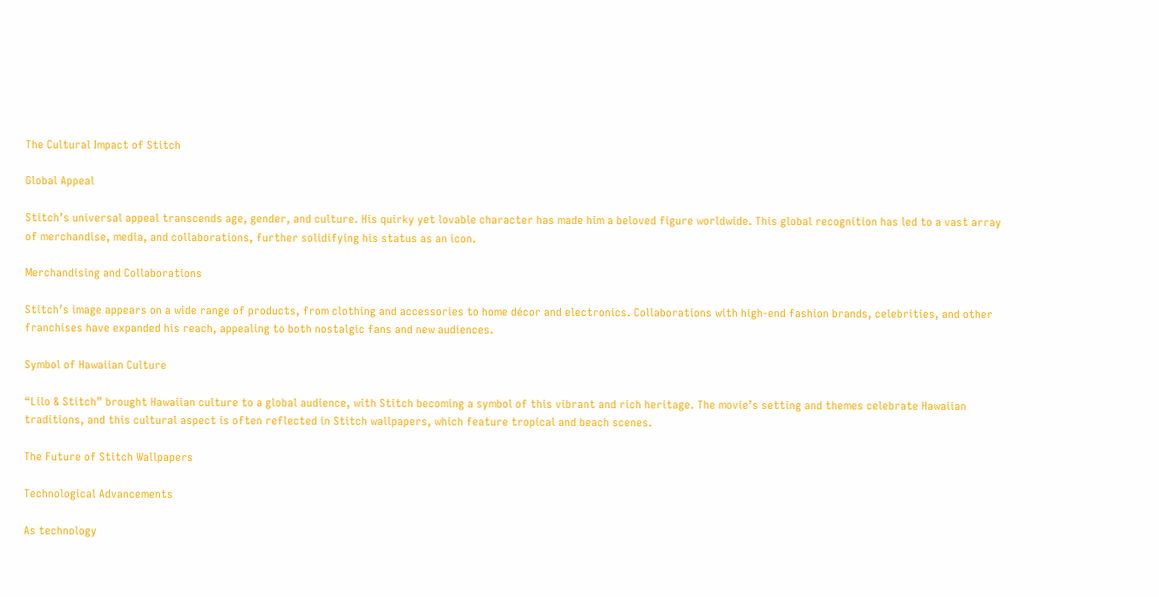The Cultural Impact of Stitch

Global Appeal

Stitch’s universal appeal transcends age, gender, and culture. His quirky yet lovable character has made him a beloved figure worldwide. This global recognition has led to a vast array of merchandise, media, and collaborations, further solidifying his status as an icon.

Merchandising and Collaborations

Stitch’s image appears on a wide range of products, from clothing and accessories to home décor and electronics. Collaborations with high-end fashion brands, celebrities, and other franchises have expanded his reach, appealing to both nostalgic fans and new audiences.

Symbol of Hawaiian Culture

“Lilo & Stitch” brought Hawaiian culture to a global audience, with Stitch becoming a symbol of this vibrant and rich heritage. The movie’s setting and themes celebrate Hawaiian traditions, and this cultural aspect is often reflected in Stitch wallpapers, which feature tropical and beach scenes.

The Future of Stitch Wallpapers

Technological Advancements

As technology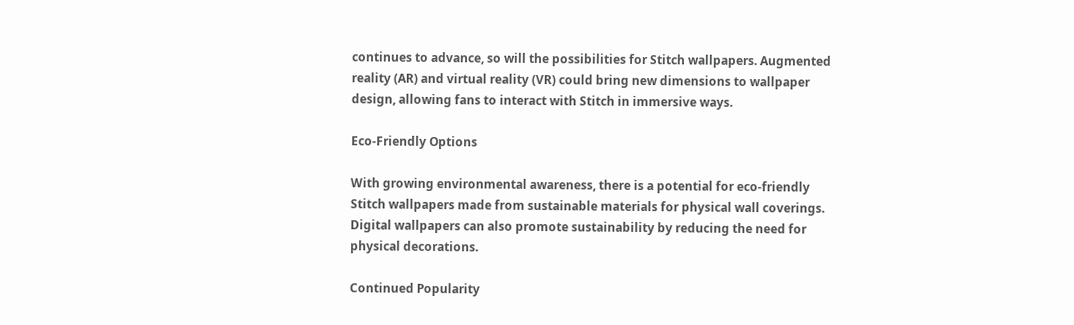continues to advance, so will the possibilities for Stitch wallpapers. Augmented reality (AR) and virtual reality (VR) could bring new dimensions to wallpaper design, allowing fans to interact with Stitch in immersive ways.

Eco-Friendly Options

With growing environmental awareness, there is a potential for eco-friendly Stitch wallpapers made from sustainable materials for physical wall coverings. Digital wallpapers can also promote sustainability by reducing the need for physical decorations.

Continued Popularity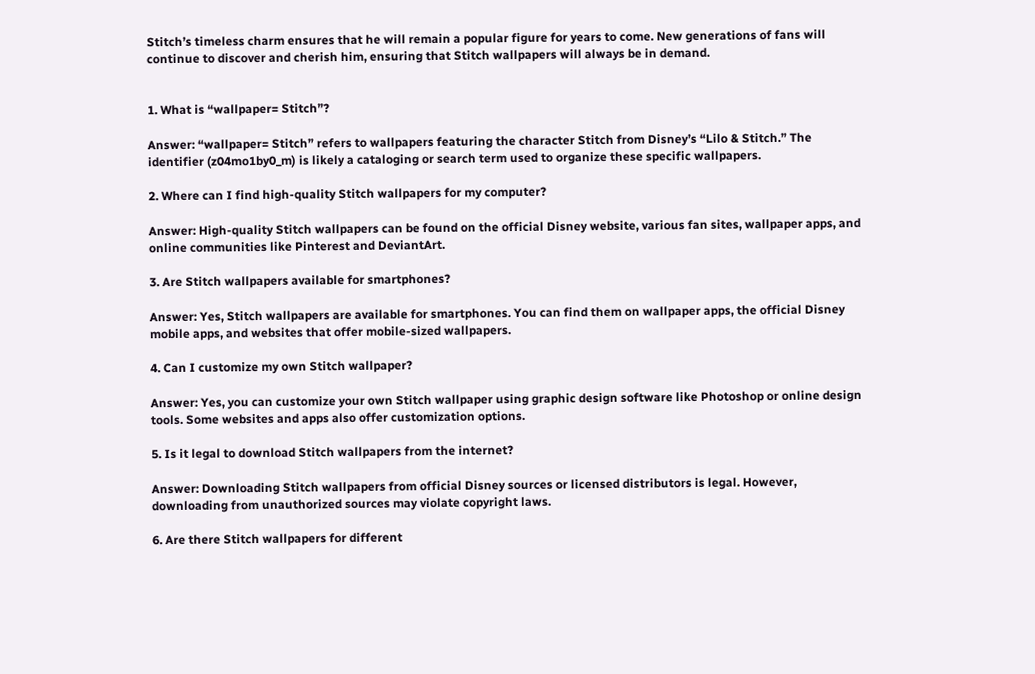Stitch’s timeless charm ensures that he will remain a popular figure for years to come. New generations of fans will continue to discover and cherish him, ensuring that Stitch wallpapers will always be in demand.


1. What is “wallpaper= Stitch”?

Answer: “wallpaper= Stitch” refers to wallpapers featuring the character Stitch from Disney’s “Lilo & Stitch.” The identifier (z04mo1by0_m) is likely a cataloging or search term used to organize these specific wallpapers.

2. Where can I find high-quality Stitch wallpapers for my computer?

Answer: High-quality Stitch wallpapers can be found on the official Disney website, various fan sites, wallpaper apps, and online communities like Pinterest and DeviantArt.

3. Are Stitch wallpapers available for smartphones?

Answer: Yes, Stitch wallpapers are available for smartphones. You can find them on wallpaper apps, the official Disney mobile apps, and websites that offer mobile-sized wallpapers.

4. Can I customize my own Stitch wallpaper?

Answer: Yes, you can customize your own Stitch wallpaper using graphic design software like Photoshop or online design tools. Some websites and apps also offer customization options.

5. Is it legal to download Stitch wallpapers from the internet?

Answer: Downloading Stitch wallpapers from official Disney sources or licensed distributors is legal. However, downloading from unauthorized sources may violate copyright laws.

6. Are there Stitch wallpapers for different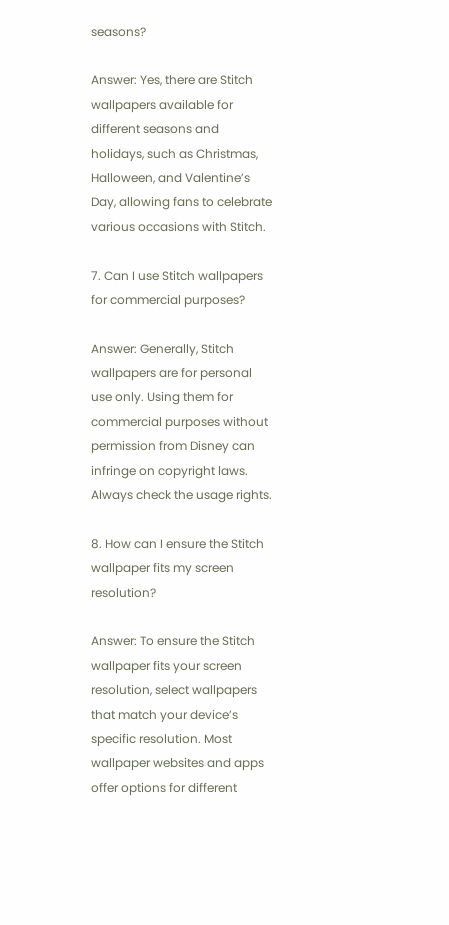seasons?

Answer: Yes, there are Stitch wallpapers available for different seasons and holidays, such as Christmas, Halloween, and Valentine’s Day, allowing fans to celebrate various occasions with Stitch.

7. Can I use Stitch wallpapers for commercial purposes?

Answer: Generally, Stitch wallpapers are for personal use only. Using them for commercial purposes without permission from Disney can infringe on copyright laws. Always check the usage rights.

8. How can I ensure the Stitch wallpaper fits my screen resolution?

Answer: To ensure the Stitch wallpaper fits your screen resolution, select wallpapers that match your device’s specific resolution. Most wallpaper websites and apps offer options for different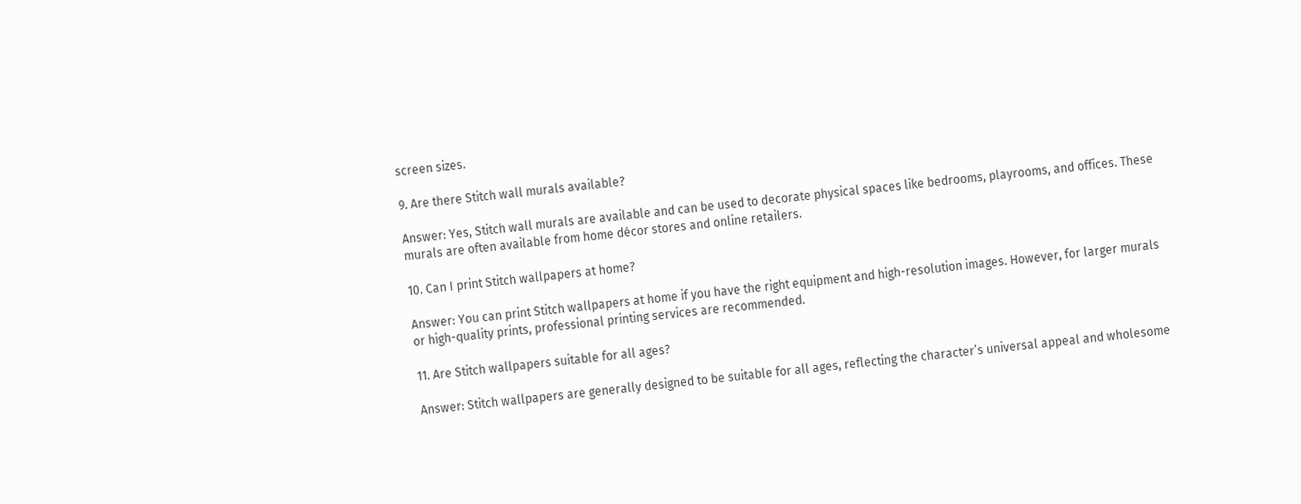screen sizes.

9. Are there Stitch wall murals available?

Answer: Yes, Stitch wall murals are available and can be used to decorate physical spaces like bedrooms, playrooms, and offices. These murals are often available from home décor stores and online retailers.

10. Can I print Stitch wallpapers at home?

Answer: You can print Stitch wallpapers at home if you have the right equipment and high-resolution images. However, for larger murals or high-quality prints, professional printing services are recommended.

11. Are Stitch wallpapers suitable for all ages?

Answer: Stitch wallpapers are generally designed to be suitable for all ages, reflecting the character’s universal appeal and wholesome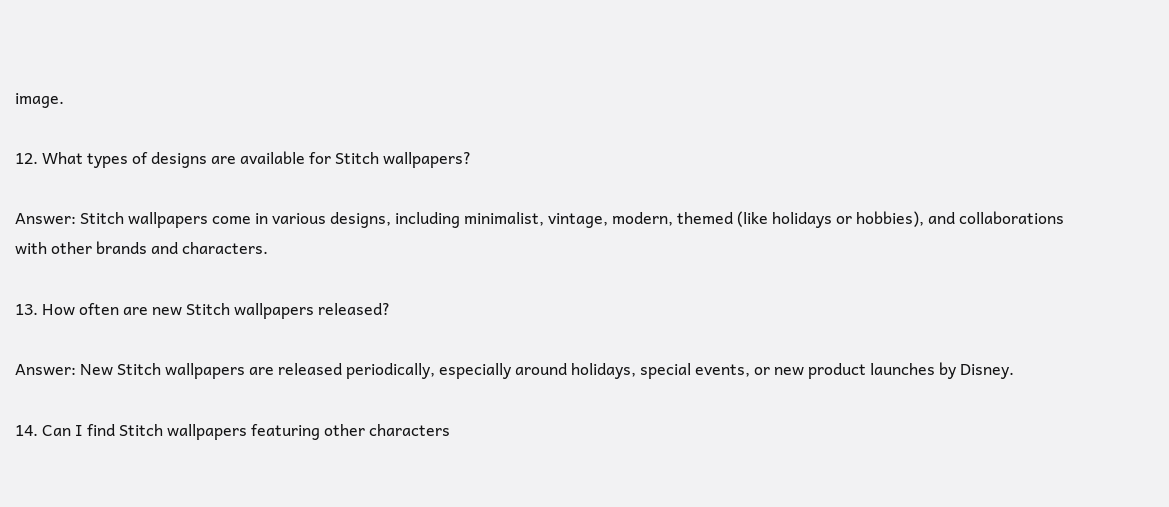image.

12. What types of designs are available for Stitch wallpapers?

Answer: Stitch wallpapers come in various designs, including minimalist, vintage, modern, themed (like holidays or hobbies), and collaborations with other brands and characters.

13. How often are new Stitch wallpapers released?

Answer: New Stitch wallpapers are released periodically, especially around holidays, special events, or new product launches by Disney.

14. Can I find Stitch wallpapers featuring other characters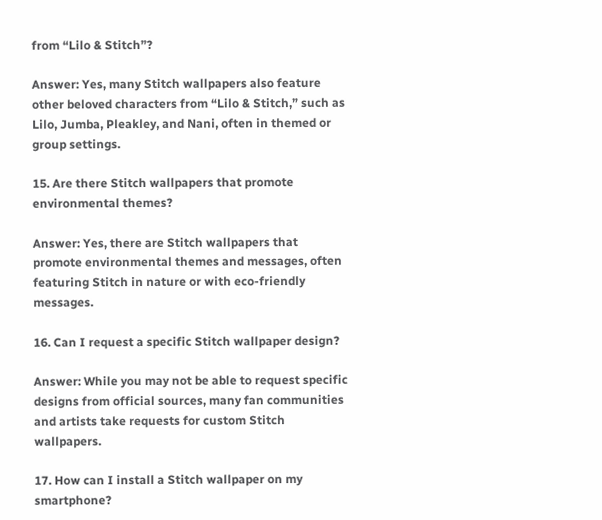from “Lilo & Stitch”?

Answer: Yes, many Stitch wallpapers also feature other beloved characters from “Lilo & Stitch,” such as Lilo, Jumba, Pleakley, and Nani, often in themed or group settings.

15. Are there Stitch wallpapers that promote environmental themes?

Answer: Yes, there are Stitch wallpapers that promote environmental themes and messages, often featuring Stitch in nature or with eco-friendly messages.

16. Can I request a specific Stitch wallpaper design?

Answer: While you may not be able to request specific designs from official sources, many fan communities and artists take requests for custom Stitch wallpapers.

17. How can I install a Stitch wallpaper on my smartphone?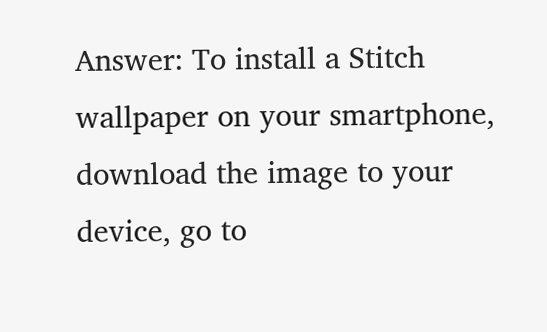Answer: To install a Stitch wallpaper on your smartphone, download the image to your device, go to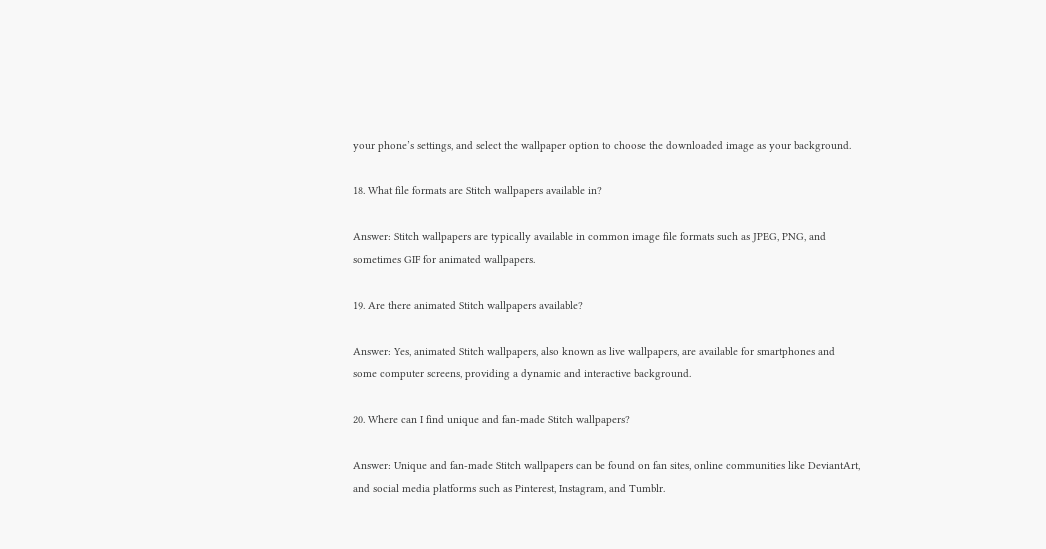your phone’s settings, and select the wallpaper option to choose the downloaded image as your background.

18. What file formats are Stitch wallpapers available in?

Answer: Stitch wallpapers are typically available in common image file formats such as JPEG, PNG, and sometimes GIF for animated wallpapers.

19. Are there animated Stitch wallpapers available?

Answer: Yes, animated Stitch wallpapers, also known as live wallpapers, are available for smartphones and some computer screens, providing a dynamic and interactive background.

20. Where can I find unique and fan-made Stitch wallpapers?

Answer: Unique and fan-made Stitch wallpapers can be found on fan sites, online communities like DeviantArt, and social media platforms such as Pinterest, Instagram, and Tumblr.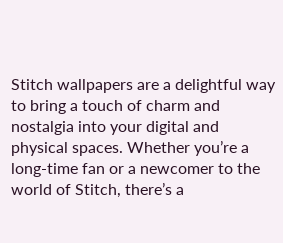Stitch wallpapers are a delightful way to bring a touch of charm and nostalgia into your digital and physical spaces. Whether you’re a long-time fan or a newcomer to the world of Stitch, there’s a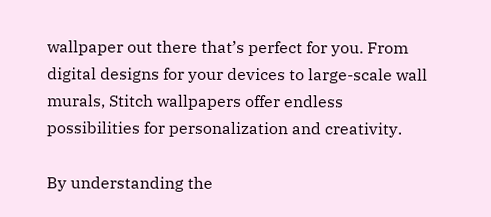wallpaper out there that’s perfect for you. From digital designs for your devices to large-scale wall murals, Stitch wallpapers offer endless possibilities for personalization and creativity.

By understanding the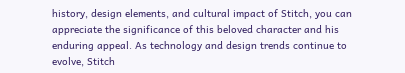history, design elements, and cultural impact of Stitch, you can appreciate the significance of this beloved character and his enduring appeal. As technology and design trends continue to evolve, Stitch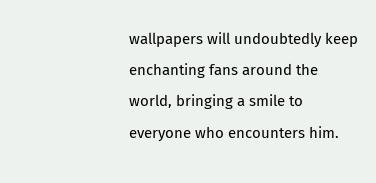wallpapers will undoubtedly keep enchanting fans around the world, bringing a smile to everyone who encounters him.